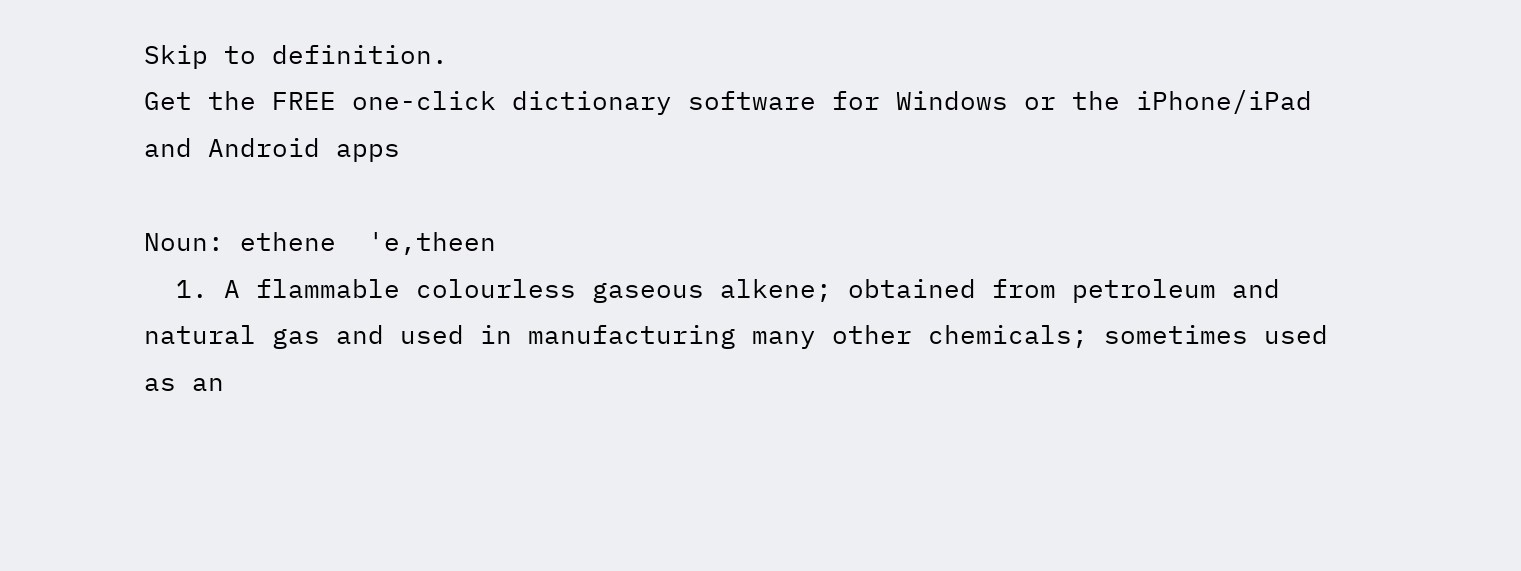Skip to definition.
Get the FREE one-click dictionary software for Windows or the iPhone/iPad and Android apps

Noun: ethene  'e,theen
  1. A flammable colourless gaseous alkene; obtained from petroleum and natural gas and used in manufacturing many other chemicals; sometimes used as an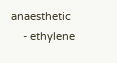anaesthetic
    - ethylene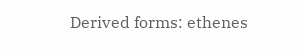Derived forms: ethenes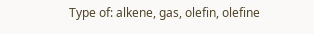Type of: alkene, gas, olefin, olefine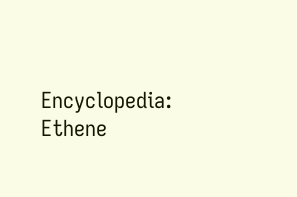Encyclopedia: Ethene